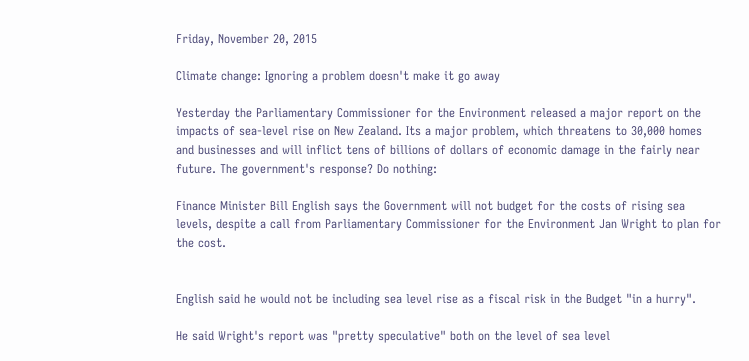Friday, November 20, 2015

Climate change: Ignoring a problem doesn't make it go away

Yesterday the Parliamentary Commissioner for the Environment released a major report on the impacts of sea-level rise on New Zealand. Its a major problem, which threatens to 30,000 homes and businesses and will inflict tens of billions of dollars of economic damage in the fairly near future. The government's response? Do nothing:

Finance Minister Bill English says the Government will not budget for the costs of rising sea levels, despite a call from Parliamentary Commissioner for the Environment Jan Wright to plan for the cost.


English said he would not be including sea level rise as a fiscal risk in the Budget "in a hurry".

He said Wright's report was "pretty speculative" both on the level of sea level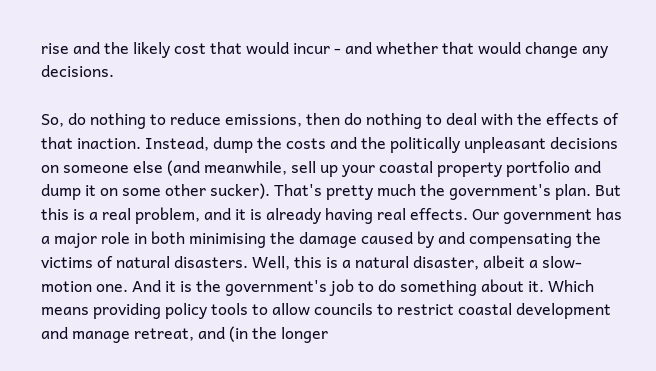rise and the likely cost that would incur - and whether that would change any decisions.

So, do nothing to reduce emissions, then do nothing to deal with the effects of that inaction. Instead, dump the costs and the politically unpleasant decisions on someone else (and meanwhile, sell up your coastal property portfolio and dump it on some other sucker). That's pretty much the government's plan. But this is a real problem, and it is already having real effects. Our government has a major role in both minimising the damage caused by and compensating the victims of natural disasters. Well, this is a natural disaster, albeit a slow-motion one. And it is the government's job to do something about it. Which means providing policy tools to allow councils to restrict coastal development and manage retreat, and (in the longer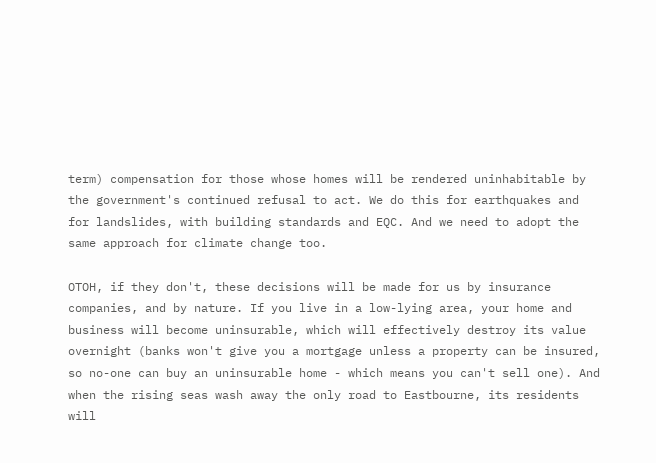term) compensation for those whose homes will be rendered uninhabitable by the government's continued refusal to act. We do this for earthquakes and for landslides, with building standards and EQC. And we need to adopt the same approach for climate change too.

OTOH, if they don't, these decisions will be made for us by insurance companies, and by nature. If you live in a low-lying area, your home and business will become uninsurable, which will effectively destroy its value overnight (banks won't give you a mortgage unless a property can be insured, so no-one can buy an uninsurable home - which means you can't sell one). And when the rising seas wash away the only road to Eastbourne, its residents will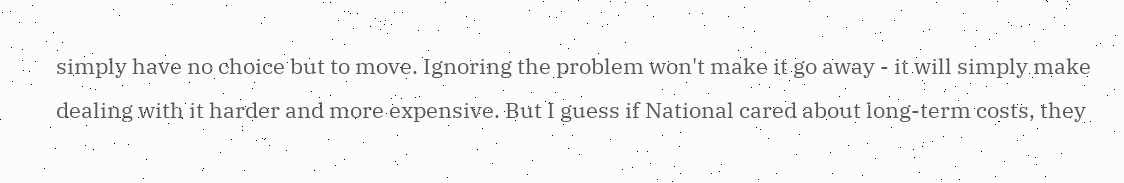simply have no choice but to move. Ignoring the problem won't make it go away - it will simply make dealing with it harder and more expensive. But I guess if National cared about long-term costs, they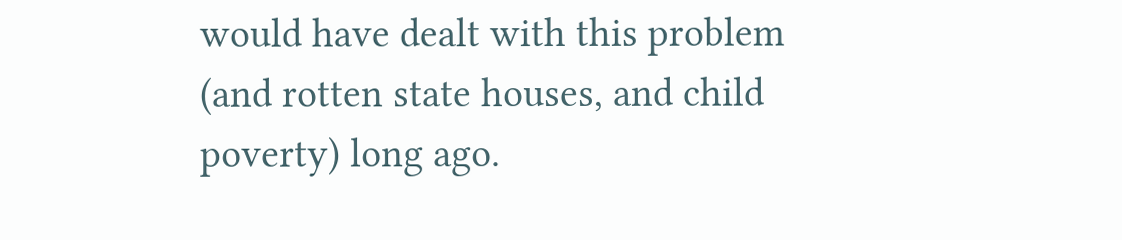would have dealt with this problem (and rotten state houses, and child poverty) long ago.